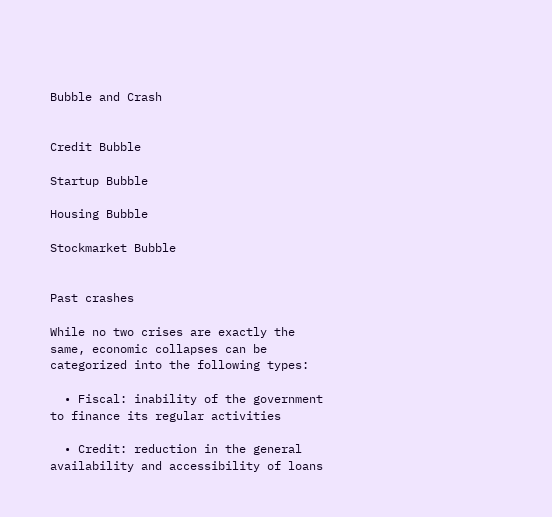Bubble and Crash


Credit Bubble

Startup Bubble

Housing Bubble

Stockmarket Bubble


Past crashes

While no two crises are exactly the same, economic collapses can be categorized into the following types:

  • Fiscal: inability of the government to finance its regular activities

  • Credit: reduction in the general availability and accessibility of loans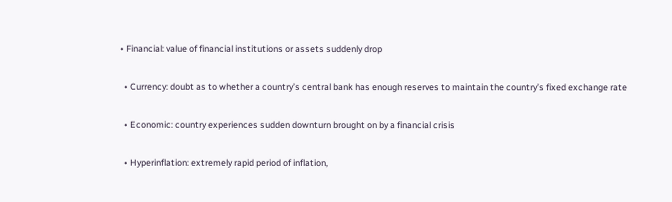• Financial: value of financial institutions or assets suddenly drop

  • Currency: doubt as to whether a country’s central bank has enough reserves to maintain the country’s fixed exchange rate

  • Economic: country experiences sudden downturn brought on by a financial crisis

  • Hyperinflation: extremely rapid period of inflation,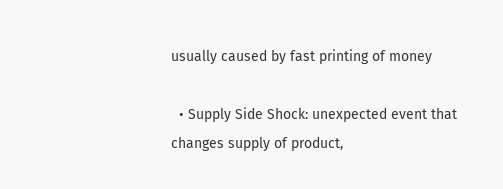usually caused by fast printing of money

  • Supply Side Shock: unexpected event that changes supply of product,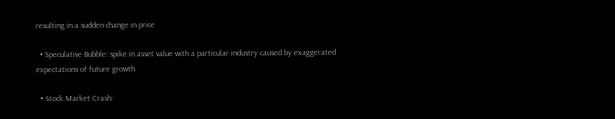resulting in a sudden change in price

  • Speculative Bubble: spike in asset value with a particular industry caused by exaggerated expectations of future growth

  • Stock Market Crash: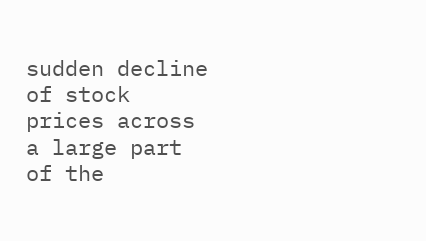sudden decline of stock prices across a large part of the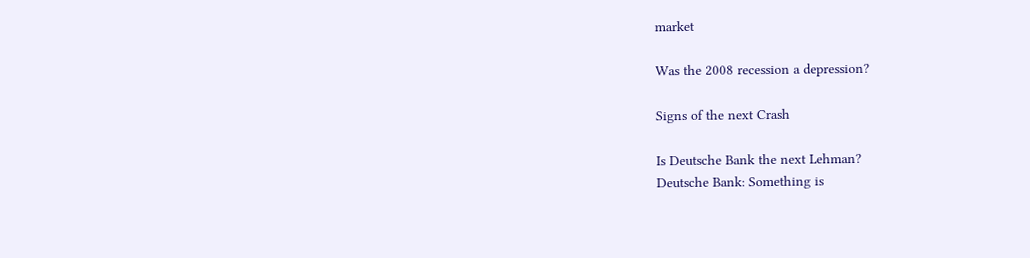market

Was the 2008 recession a depression?

Signs of the next Crash

Is Deutsche Bank the next Lehman?
Deutsche Bank: Something is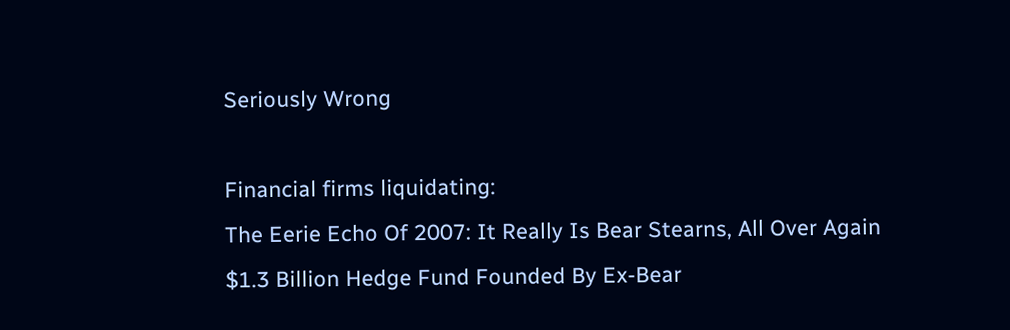Seriously Wrong

Financial firms liquidating:
The Eerie Echo Of 2007: It Really Is Bear Stearns, All Over Again
$1.3 Billion Hedge Fund Founded By Ex-Bear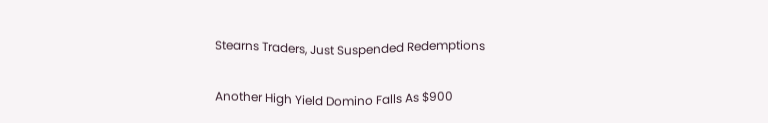Stearns Traders, Just Suspended Redemptions

Another High Yield Domino Falls As $900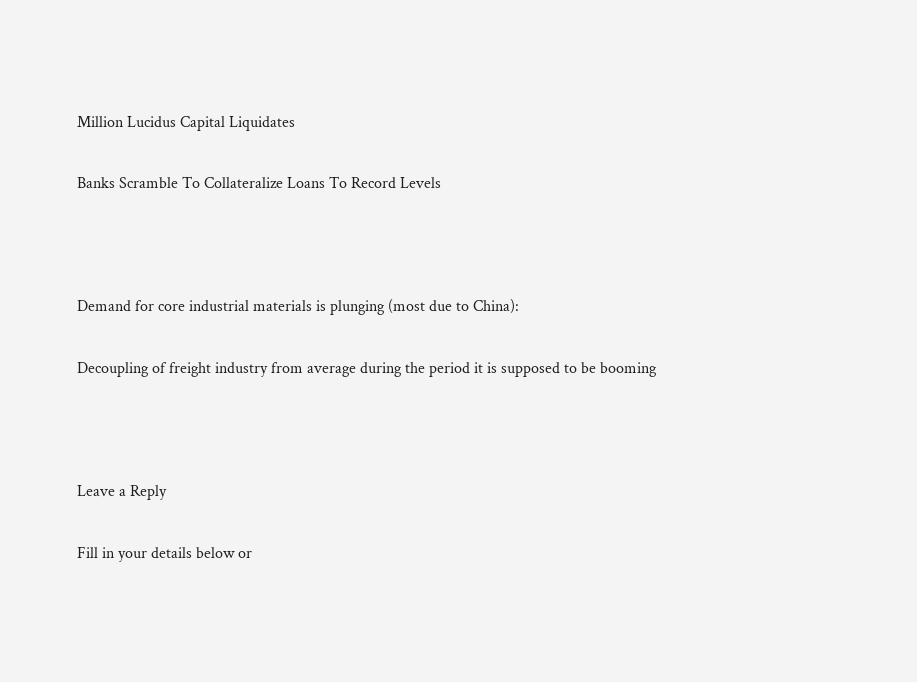Million Lucidus Capital Liquidates

Banks Scramble To Collateralize Loans To Record Levels



Demand for core industrial materials is plunging (most due to China):

Decoupling of freight industry from average during the period it is supposed to be booming



Leave a Reply

Fill in your details below or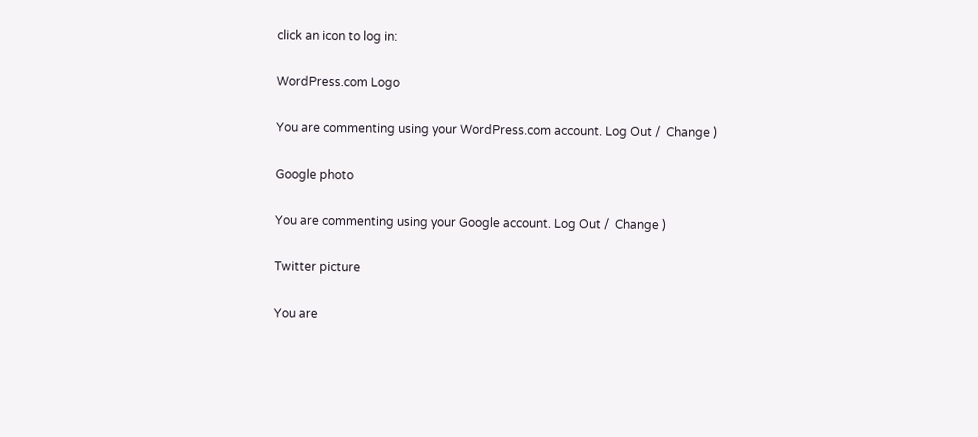click an icon to log in:

WordPress.com Logo

You are commenting using your WordPress.com account. Log Out /  Change )

Google photo

You are commenting using your Google account. Log Out /  Change )

Twitter picture

You are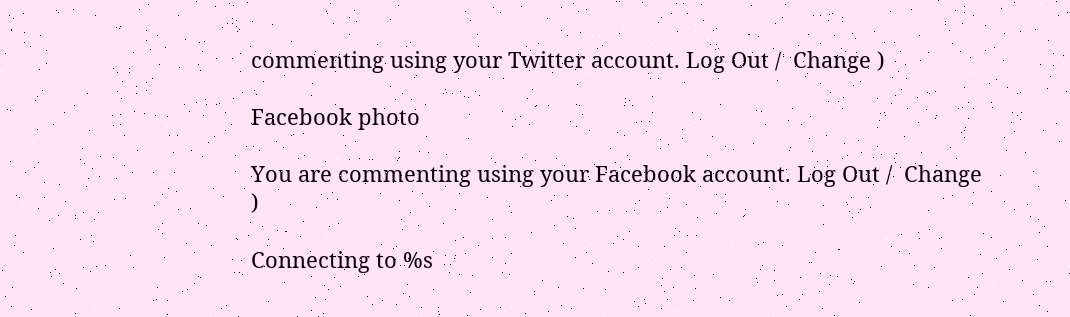commenting using your Twitter account. Log Out /  Change )

Facebook photo

You are commenting using your Facebook account. Log Out /  Change )

Connecting to %s